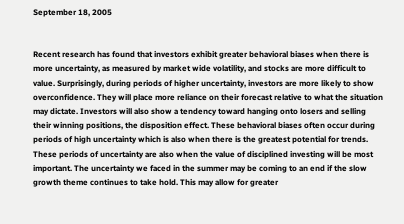September 18, 2005


Recent research has found that investors exhibit greater behavioral biases when there is more uncertainty, as measured by market wide volatility, and stocks are more difficult to value. Surprisingly, during periods of higher uncertainty, investors are more likely to show overconfidence. They will place more reliance on their forecast relative to what the situation may dictate. Investors will also show a tendency toward hanging onto losers and selling their winning positions, the disposition effect. These behavioral biases often occur during periods of high uncertainty which is also when there is the greatest potential for trends. These periods of uncertainty are also when the value of disciplined investing will be most important. The uncertainty we faced in the summer may be coming to an end if the slow growth theme continues to take hold. This may allow for greater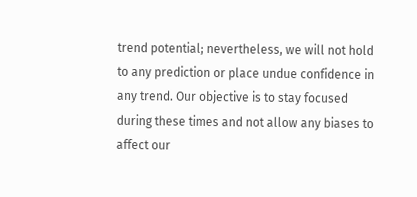trend potential; nevertheless, we will not hold to any prediction or place undue confidence in any trend. Our objective is to stay focused during these times and not allow any biases to affect our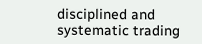disciplined and systematic trading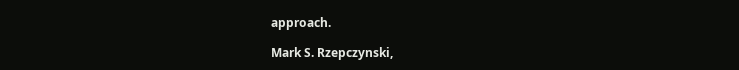approach.

Mark S. Rzepczynski,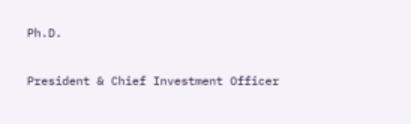Ph.D.

President & Chief Investment Officer